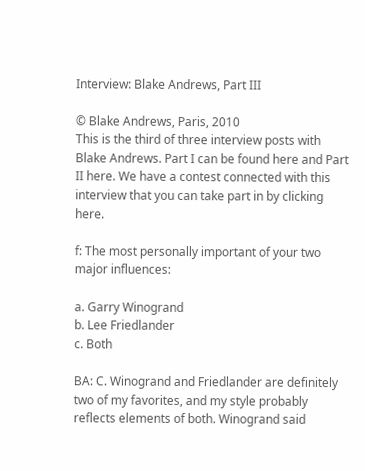Interview: Blake Andrews, Part III

© Blake Andrews, Paris, 2010
This is the third of three interview posts with Blake Andrews. Part I can be found here and Part II here. We have a contest connected with this interview that you can take part in by clicking here.

f: The most personally important of your two major influences:

a. Garry Winogrand
b. Lee Friedlander
c. Both

BA: C. Winogrand and Friedlander are definitely two of my favorites, and my style probably reflects elements of both. Winogrand said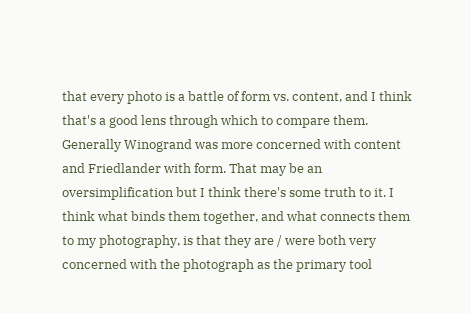that every photo is a battle of form vs. content, and I think that's a good lens through which to compare them. Generally Winogrand was more concerned with content and Friedlander with form. That may be an oversimplification but I think there's some truth to it. I think what binds them together, and what connects them to my photography, is that they are / were both very concerned with the photograph as the primary tool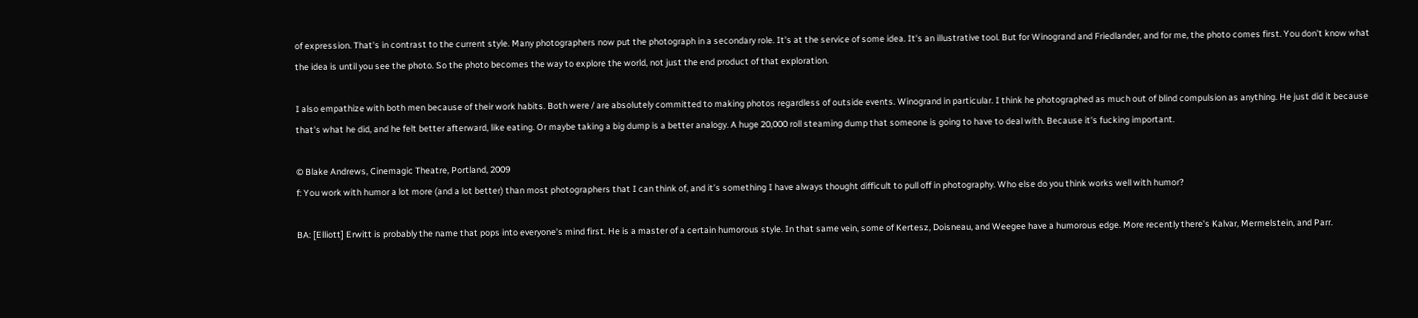of expression. That's in contrast to the current style. Many photographers now put the photograph in a secondary role. It's at the service of some idea. It's an illustrative tool. But for Winogrand and Friedlander, and for me, the photo comes first. You don't know what the idea is until you see the photo. So the photo becomes the way to explore the world, not just the end product of that exploration.

I also empathize with both men because of their work habits. Both were / are absolutely committed to making photos regardless of outside events. Winogrand in particular. I think he photographed as much out of blind compulsion as anything. He just did it because that's what he did, and he felt better afterward, like eating. Or maybe taking a big dump is a better analogy. A huge 20,000 roll steaming dump that someone is going to have to deal with. Because it's fucking important.

© Blake Andrews, Cinemagic Theatre, Portland, 2009
f: You work with humor a lot more (and a lot better) than most photographers that I can think of, and it’s something I have always thought difficult to pull off in photography. Who else do you think works well with humor?

BA: [Elliott] Erwitt is probably the name that pops into everyone's mind first. He is a master of a certain humorous style. In that same vein, some of Kertesz, Doisneau, and Weegee have a humorous edge. More recently there's Kalvar, Mermelstein, and Parr.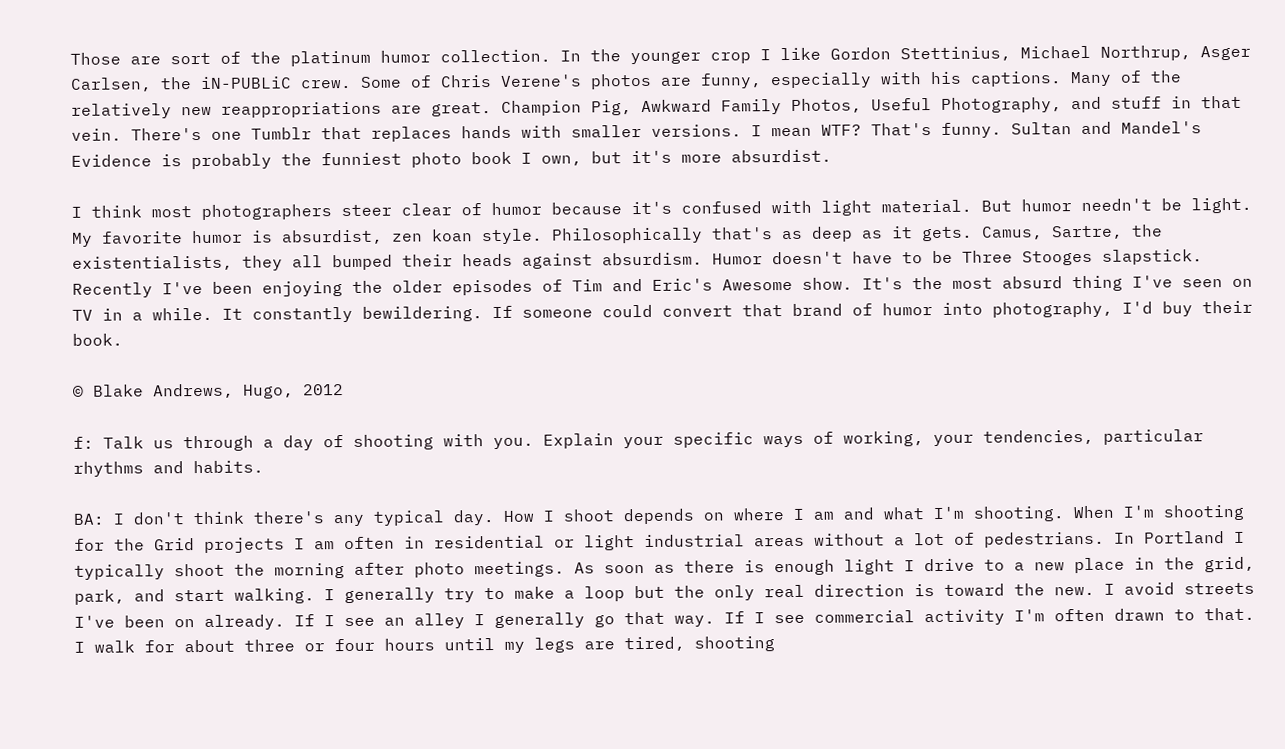Those are sort of the platinum humor collection. In the younger crop I like Gordon Stettinius, Michael Northrup, Asger Carlsen, the iN-PUBLiC crew. Some of Chris Verene's photos are funny, especially with his captions. Many of the relatively new reappropriations are great. Champion Pig, Awkward Family Photos, Useful Photography, and stuff in that vein. There's one Tumblr that replaces hands with smaller versions. I mean WTF? That's funny. Sultan and Mandel's Evidence is probably the funniest photo book I own, but it's more absurdist.

I think most photographers steer clear of humor because it's confused with light material. But humor needn't be light. My favorite humor is absurdist, zen koan style. Philosophically that's as deep as it gets. Camus, Sartre, the existentialists, they all bumped their heads against absurdism. Humor doesn't have to be Three Stooges slapstick. Recently I've been enjoying the older episodes of Tim and Eric's Awesome show. It's the most absurd thing I've seen on TV in a while. It constantly bewildering. If someone could convert that brand of humor into photography, I'd buy their book.

© Blake Andrews, Hugo, 2012

f: Talk us through a day of shooting with you. Explain your specific ways of working, your tendencies, particular rhythms and habits.

BA: I don't think there's any typical day. How I shoot depends on where I am and what I'm shooting. When I'm shooting for the Grid projects I am often in residential or light industrial areas without a lot of pedestrians. In Portland I typically shoot the morning after photo meetings. As soon as there is enough light I drive to a new place in the grid, park, and start walking. I generally try to make a loop but the only real direction is toward the new. I avoid streets I've been on already. If I see an alley I generally go that way. If I see commercial activity I'm often drawn to that. I walk for about three or four hours until my legs are tired, shooting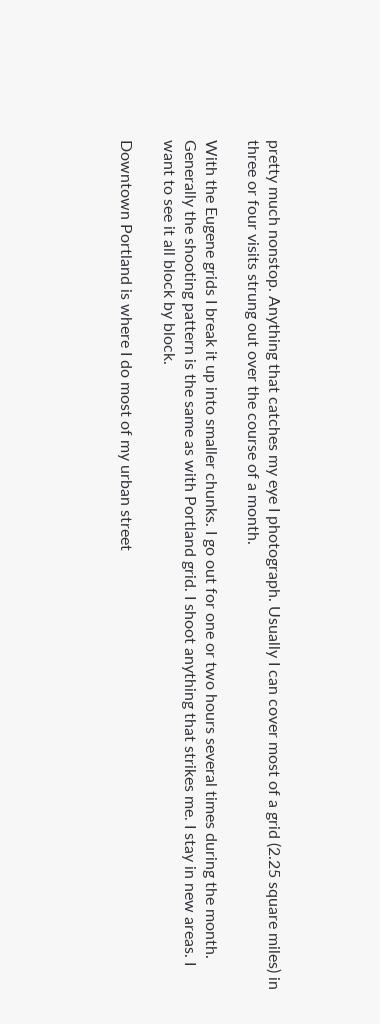pretty much nonstop. Anything that catches my eye I photograph. Usually I can cover most of a grid (2.25 square miles) in three or four visits strung out over the course of a month.

With the Eugene grids I break it up into smaller chunks. I go out for one or two hours several times during the month. Generally the shooting pattern is the same as with Portland grid. I shoot anything that strikes me. I stay in new areas. I want to see it all block by block.

Downtown Portland is where I do most of my urban street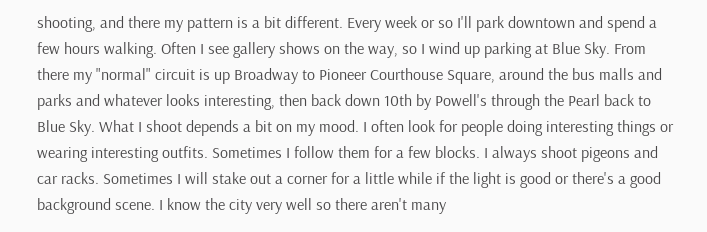shooting, and there my pattern is a bit different. Every week or so I'll park downtown and spend a few hours walking. Often I see gallery shows on the way, so I wind up parking at Blue Sky. From there my "normal" circuit is up Broadway to Pioneer Courthouse Square, around the bus malls and parks and whatever looks interesting, then back down 10th by Powell's through the Pearl back to Blue Sky. What I shoot depends a bit on my mood. I often look for people doing interesting things or wearing interesting outfits. Sometimes I follow them for a few blocks. I always shoot pigeons and car racks. Sometimes I will stake out a corner for a little while if the light is good or there's a good background scene. I know the city very well so there aren't many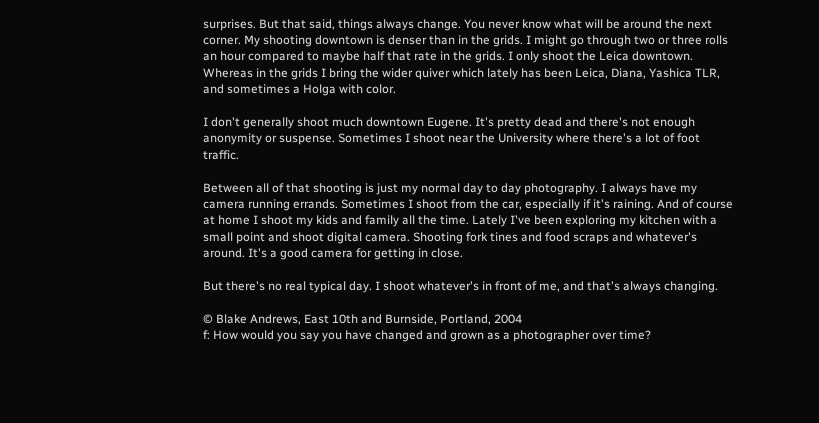surprises. But that said, things always change. You never know what will be around the next corner. My shooting downtown is denser than in the grids. I might go through two or three rolls an hour compared to maybe half that rate in the grids. I only shoot the Leica downtown. Whereas in the grids I bring the wider quiver which lately has been Leica, Diana, Yashica TLR, and sometimes a Holga with color.

I don't generally shoot much downtown Eugene. It's pretty dead and there's not enough anonymity or suspense. Sometimes I shoot near the University where there's a lot of foot traffic.

Between all of that shooting is just my normal day to day photography. I always have my camera running errands. Sometimes I shoot from the car, especially if it's raining. And of course at home I shoot my kids and family all the time. Lately I've been exploring my kitchen with a small point and shoot digital camera. Shooting fork tines and food scraps and whatever's around. It's a good camera for getting in close.

But there's no real typical day. I shoot whatever's in front of me, and that's always changing.

© Blake Andrews, East 10th and Burnside, Portland, 2004
f: How would you say you have changed and grown as a photographer over time?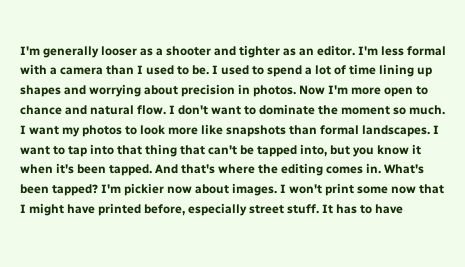I'm generally looser as a shooter and tighter as an editor. I'm less formal with a camera than I used to be. I used to spend a lot of time lining up shapes and worrying about precision in photos. Now I'm more open to chance and natural flow. I don't want to dominate the moment so much. I want my photos to look more like snapshots than formal landscapes. I want to tap into that thing that can't be tapped into, but you know it when it's been tapped. And that's where the editing comes in. What's been tapped? I'm pickier now about images. I won't print some now that I might have printed before, especially street stuff. It has to have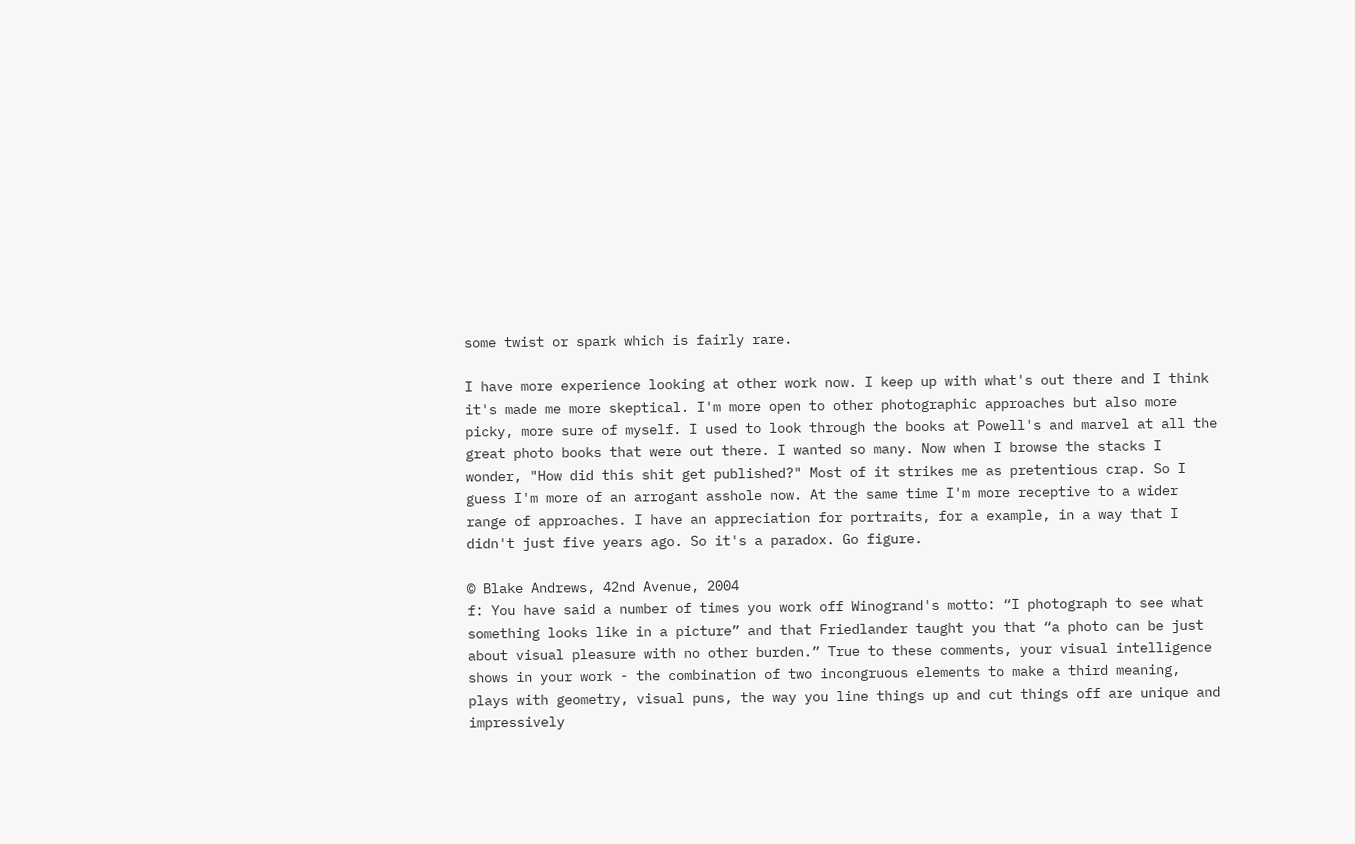some twist or spark which is fairly rare.

I have more experience looking at other work now. I keep up with what's out there and I think it's made me more skeptical. I'm more open to other photographic approaches but also more picky, more sure of myself. I used to look through the books at Powell's and marvel at all the great photo books that were out there. I wanted so many. Now when I browse the stacks I wonder, "How did this shit get published?" Most of it strikes me as pretentious crap. So I guess I'm more of an arrogant asshole now. At the same time I'm more receptive to a wider range of approaches. I have an appreciation for portraits, for a example, in a way that I didn't just five years ago. So it's a paradox. Go figure.

© Blake Andrews, 42nd Avenue, 2004
f: You have said a number of times you work off Winogrand's motto: “I photograph to see what something looks like in a picture” and that Friedlander taught you that “a photo can be just about visual pleasure with no other burden.” True to these comments, your visual intelligence shows in your work - the combination of two incongruous elements to make a third meaning, plays with geometry, visual puns, the way you line things up and cut things off are unique and impressively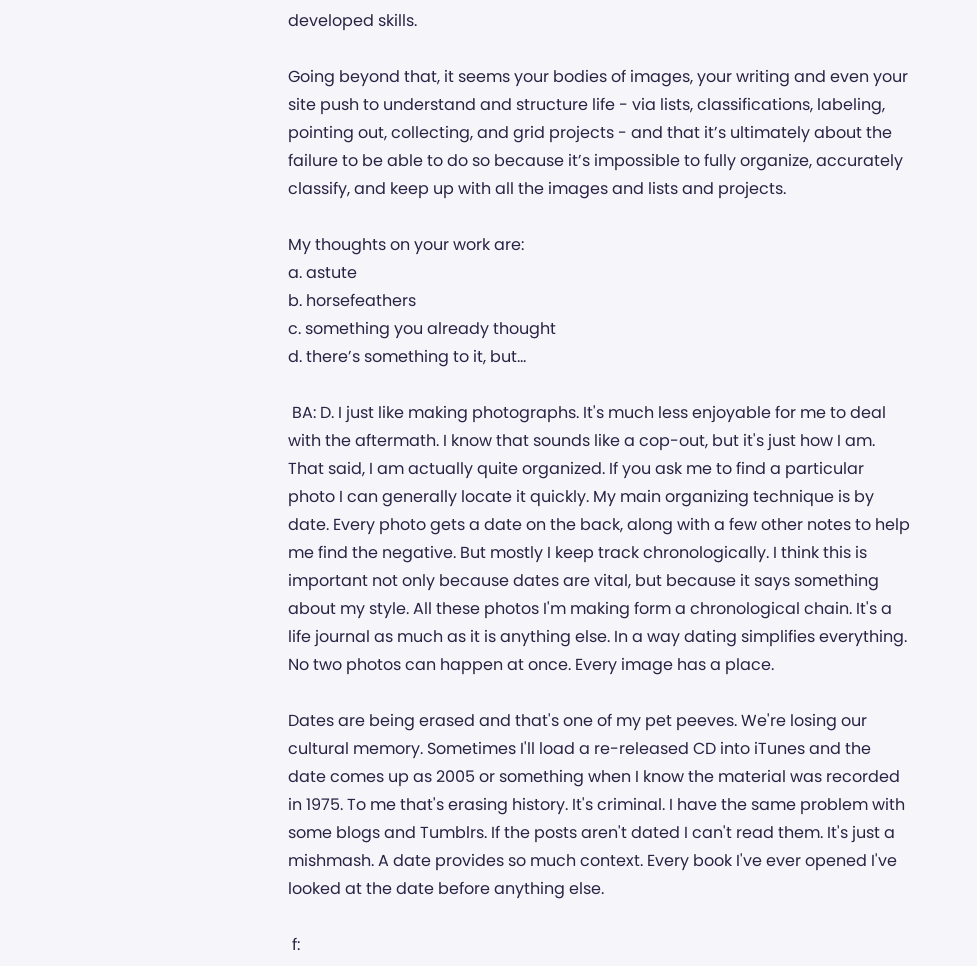developed skills.

Going beyond that, it seems your bodies of images, your writing and even your site push to understand and structure life - via lists, classifications, labeling, pointing out, collecting, and grid projects - and that it’s ultimately about the failure to be able to do so because it’s impossible to fully organize, accurately classify, and keep up with all the images and lists and projects.

My thoughts on your work are:
a. astute
b. horsefeathers
c. something you already thought
d. there’s something to it, but...

 BA: D. I just like making photographs. It's much less enjoyable for me to deal with the aftermath. I know that sounds like a cop-out, but it's just how I am. That said, I am actually quite organized. If you ask me to find a particular photo I can generally locate it quickly. My main organizing technique is by date. Every photo gets a date on the back, along with a few other notes to help me find the negative. But mostly I keep track chronologically. I think this is important not only because dates are vital, but because it says something about my style. All these photos I'm making form a chronological chain. It's a life journal as much as it is anything else. In a way dating simplifies everything. No two photos can happen at once. Every image has a place.

Dates are being erased and that's one of my pet peeves. We're losing our cultural memory. Sometimes I'll load a re-released CD into iTunes and the date comes up as 2005 or something when I know the material was recorded in 1975. To me that's erasing history. It's criminal. I have the same problem with some blogs and Tumblrs. If the posts aren't dated I can't read them. It's just a mishmash. A date provides so much context. Every book I've ever opened I've looked at the date before anything else.

 f: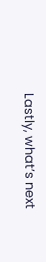Lastly, what’s next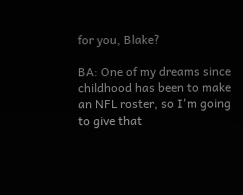for you, Blake?

BA: One of my dreams since childhood has been to make an NFL roster, so I'm going to give that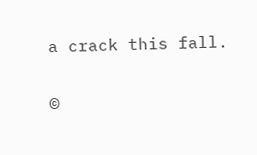a crack this fall.

©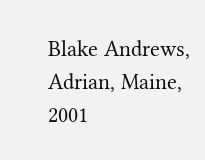Blake Andrews, Adrian, Maine, 2001